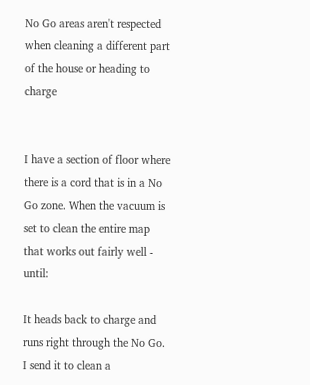No Go areas aren't respected when cleaning a different part of the house or heading to charge


I have a section of floor where there is a cord that is in a No Go zone. When the vacuum is set to clean the entire map that works out fairly well - until:

It heads back to charge and runs right through the No Go.
I send it to clean a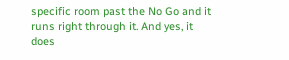specific room past the No Go and it runs right through it. And yes, it does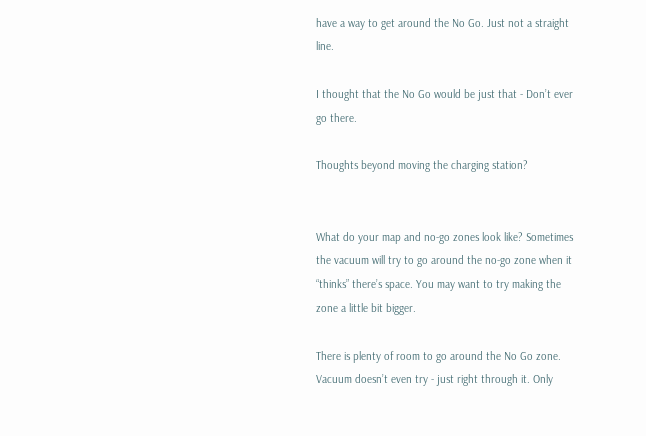have a way to get around the No Go. Just not a straight line.

I thought that the No Go would be just that - Don’t ever go there.

Thoughts beyond moving the charging station?


What do your map and no-go zones look like? Sometimes the vacuum will try to go around the no-go zone when it “thinks” there’s space. You may want to try making the zone a little bit bigger.

There is plenty of room to go around the No Go zone. Vacuum doesn’t even try - just right through it. Only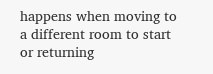happens when moving to a different room to start or returning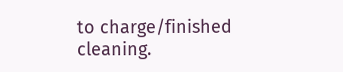to charge/finished cleaning.